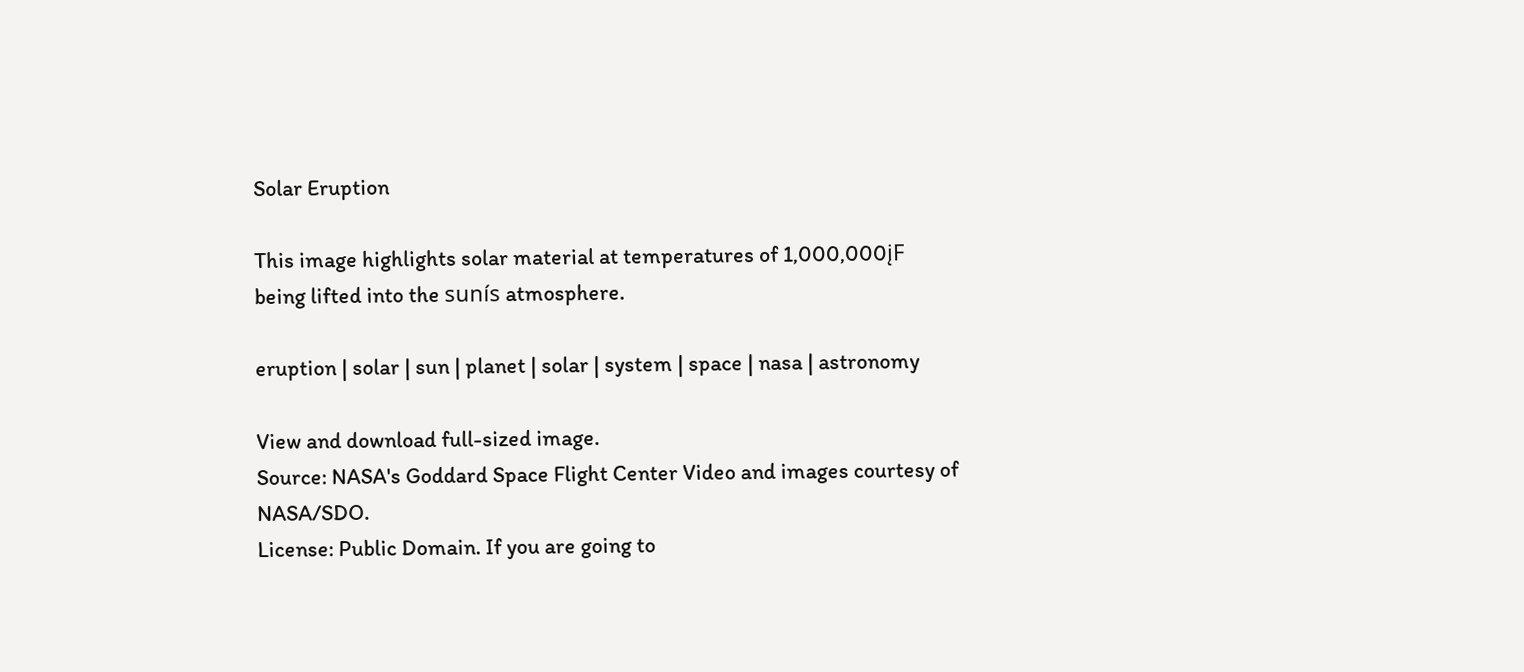Solar Eruption

This image highlights solar material at temperatures of 1,000,000įF being lifted into the sunís atmosphere.

eruption | solar | sun | planet | solar | system | space | nasa | astronomy

View and download full-sized image.
Source: NASA's Goddard Space Flight Center Video and images courtesy of NASA/SDO.
License: Public Domain. If you are going to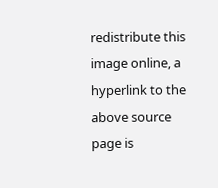redistribute this image online, a hyperlink to the above source page is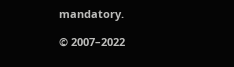mandatory.

© 2007–2022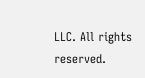LLC. All rights reserved.